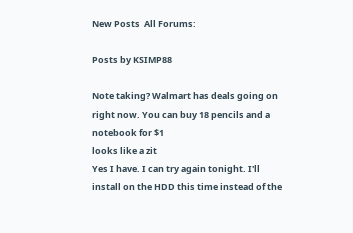New Posts  All Forums:

Posts by KSIMP88

Note taking? Walmart has deals going on right now. You can buy 18 pencils and a notebook for $1
looks like a zit
Yes I have. I can try again tonight. I'll install on the HDD this time instead of the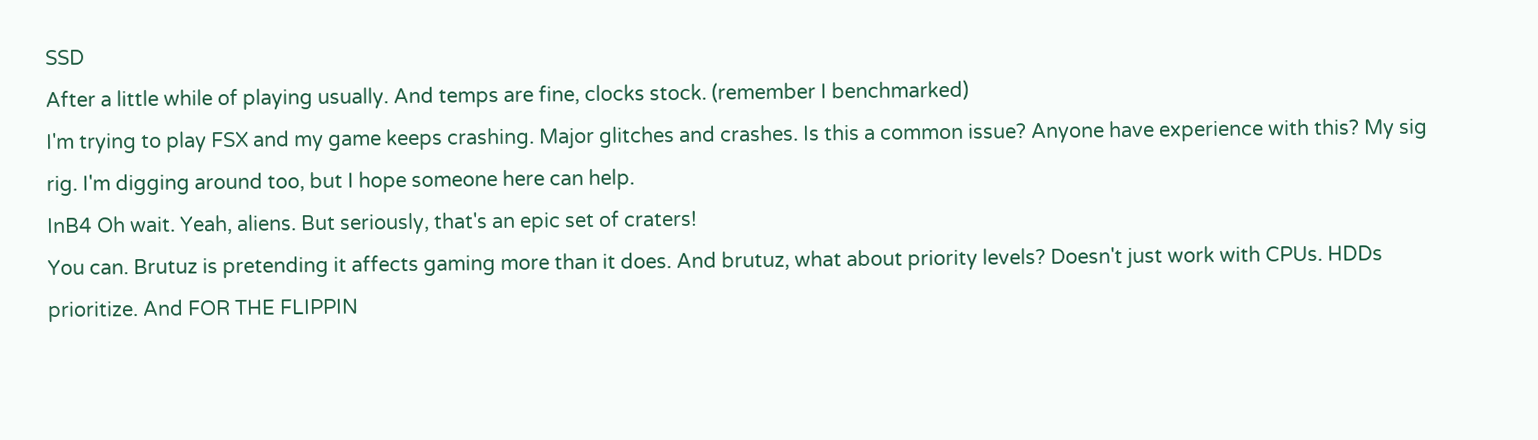SSD
After a little while of playing usually. And temps are fine, clocks stock. (remember I benchmarked)
I'm trying to play FSX and my game keeps crashing. Major glitches and crashes. Is this a common issue? Anyone have experience with this? My sig rig. I'm digging around too, but I hope someone here can help.
InB4 Oh wait. Yeah, aliens. But seriously, that's an epic set of craters!
You can. Brutuz is pretending it affects gaming more than it does. And brutuz, what about priority levels? Doesn't just work with CPUs. HDDs prioritize. And FOR THE FLIPPIN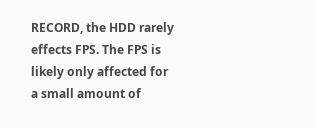RECORD, the HDD rarely effects FPS. The FPS is likely only affected for a small amount of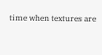time when textures are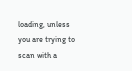loading, unless you are trying to scan with a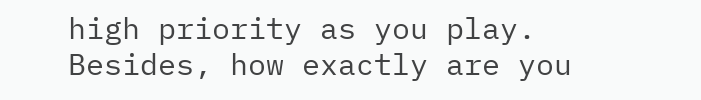high priority as you play. Besides, how exactly are you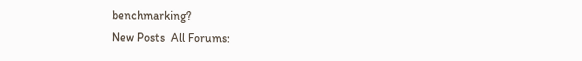benchmarking?
New Posts  All Forums: